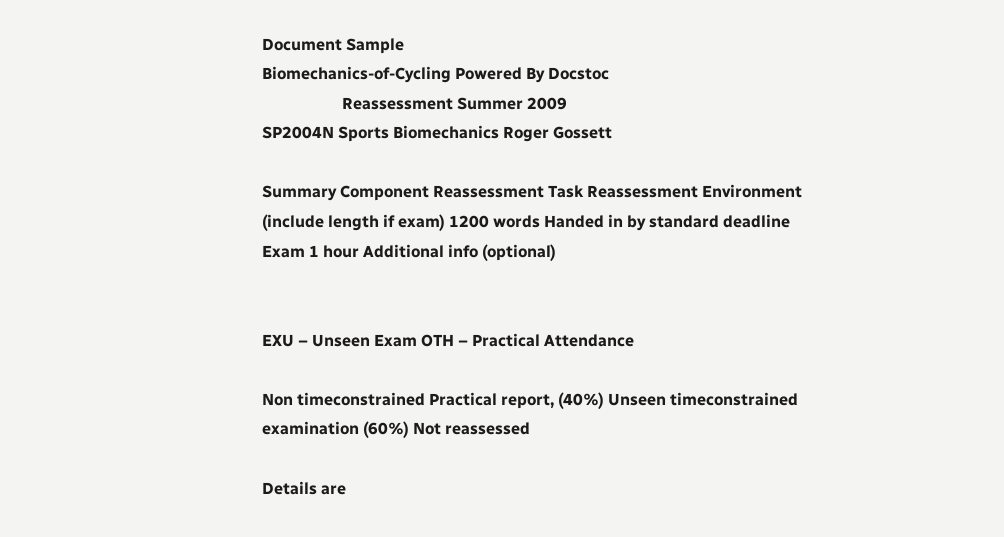Document Sample
Biomechanics-of-Cycling Powered By Docstoc
                    Reassessment Summer 2009
SP2004N Sports Biomechanics Roger Gossett

Summary Component Reassessment Task Reassessment Environment (include length if exam) 1200 words Handed in by standard deadline Exam 1 hour Additional info (optional)


EXU – Unseen Exam OTH – Practical Attendance

Non timeconstrained Practical report, (40%) Unseen timeconstrained examination (60%) Not reassessed

Details are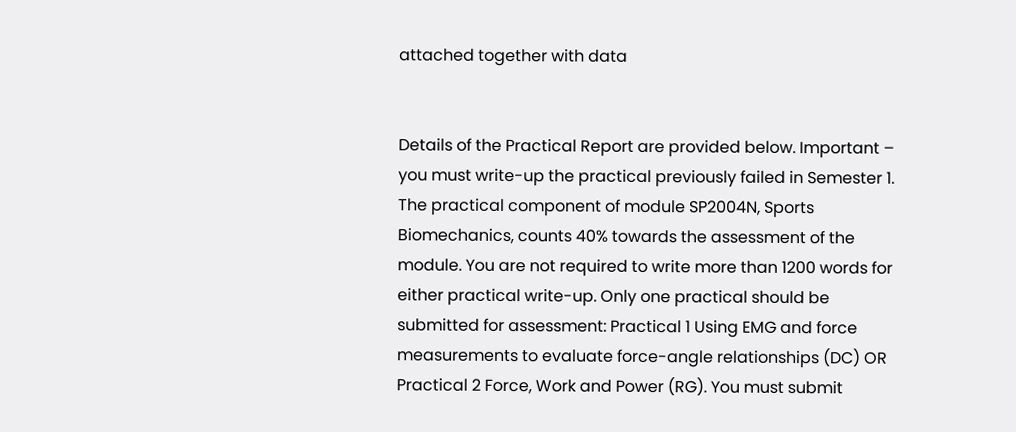attached together with data


Details of the Practical Report are provided below. Important – you must write-up the practical previously failed in Semester 1. The practical component of module SP2004N, Sports Biomechanics, counts 40% towards the assessment of the module. You are not required to write more than 1200 words for either practical write-up. Only one practical should be submitted for assessment: Practical 1 Using EMG and force measurements to evaluate force-angle relationships (DC) OR Practical 2 Force, Work and Power (RG). You must submit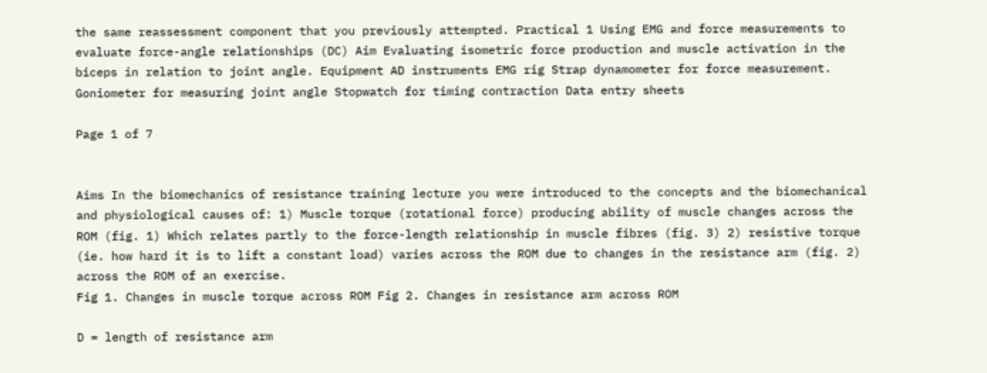the same reassessment component that you previously attempted. Practical 1 Using EMG and force measurements to evaluate force-angle relationships (DC) Aim Evaluating isometric force production and muscle activation in the biceps in relation to joint angle. Equipment AD instruments EMG rig Strap dynamometer for force measurement. Goniometer for measuring joint angle Stopwatch for timing contraction Data entry sheets

Page 1 of 7


Aims In the biomechanics of resistance training lecture you were introduced to the concepts and the biomechanical and physiological causes of: 1) Muscle torque (rotational force) producing ability of muscle changes across the ROM (fig. 1) Which relates partly to the force-length relationship in muscle fibres (fig. 3) 2) resistive torque (ie. how hard it is to lift a constant load) varies across the ROM due to changes in the resistance arm (fig. 2) across the ROM of an exercise.
Fig 1. Changes in muscle torque across ROM Fig 2. Changes in resistance arm across ROM

D = length of resistance arm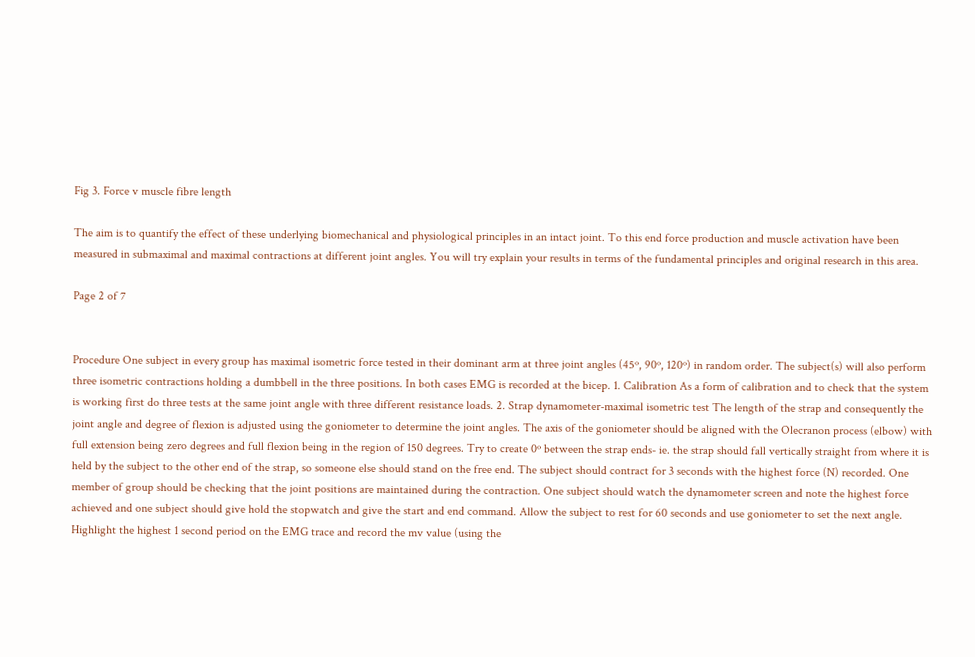Fig 3. Force v muscle fibre length

The aim is to quantify the effect of these underlying biomechanical and physiological principles in an intact joint. To this end force production and muscle activation have been measured in submaximal and maximal contractions at different joint angles. You will try explain your results in terms of the fundamental principles and original research in this area.

Page 2 of 7


Procedure One subject in every group has maximal isometric force tested in their dominant arm at three joint angles (45º, 90º, 120º) in random order. The subject(s) will also perform three isometric contractions holding a dumbbell in the three positions. In both cases EMG is recorded at the bicep. 1. Calibration As a form of calibration and to check that the system is working first do three tests at the same joint angle with three different resistance loads. 2. Strap dynamometer-maximal isometric test The length of the strap and consequently the joint angle and degree of flexion is adjusted using the goniometer to determine the joint angles. The axis of the goniometer should be aligned with the Olecranon process (elbow) with full extension being zero degrees and full flexion being in the region of 150 degrees. Try to create 0º between the strap ends- ie. the strap should fall vertically straight from where it is held by the subject to the other end of the strap, so someone else should stand on the free end. The subject should contract for 3 seconds with the highest force (N) recorded. One member of group should be checking that the joint positions are maintained during the contraction. One subject should watch the dynamometer screen and note the highest force achieved and one subject should give hold the stopwatch and give the start and end command. Allow the subject to rest for 60 seconds and use goniometer to set the next angle. Highlight the highest 1 second period on the EMG trace and record the mv value (using the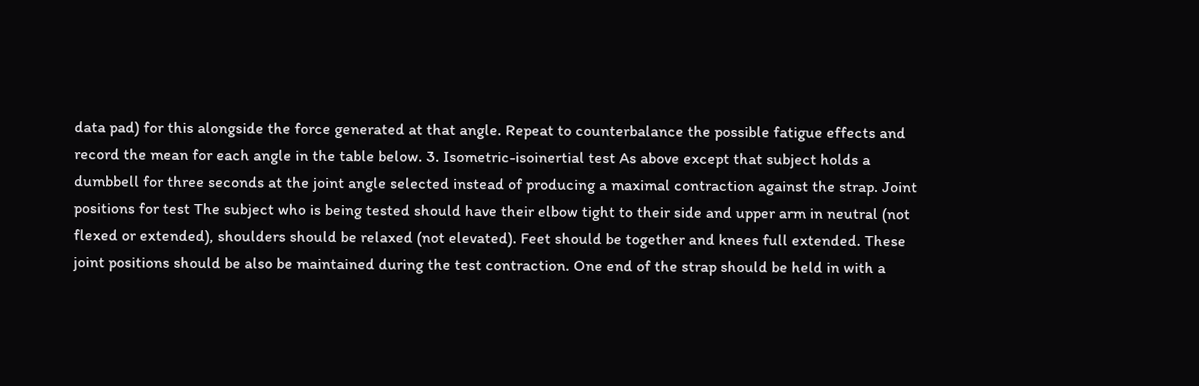data pad) for this alongside the force generated at that angle. Repeat to counterbalance the possible fatigue effects and record the mean for each angle in the table below. 3. Isometric-isoinertial test As above except that subject holds a dumbbell for three seconds at the joint angle selected instead of producing a maximal contraction against the strap. Joint positions for test The subject who is being tested should have their elbow tight to their side and upper arm in neutral (not flexed or extended), shoulders should be relaxed (not elevated). Feet should be together and knees full extended. These joint positions should be also be maintained during the test contraction. One end of the strap should be held in with a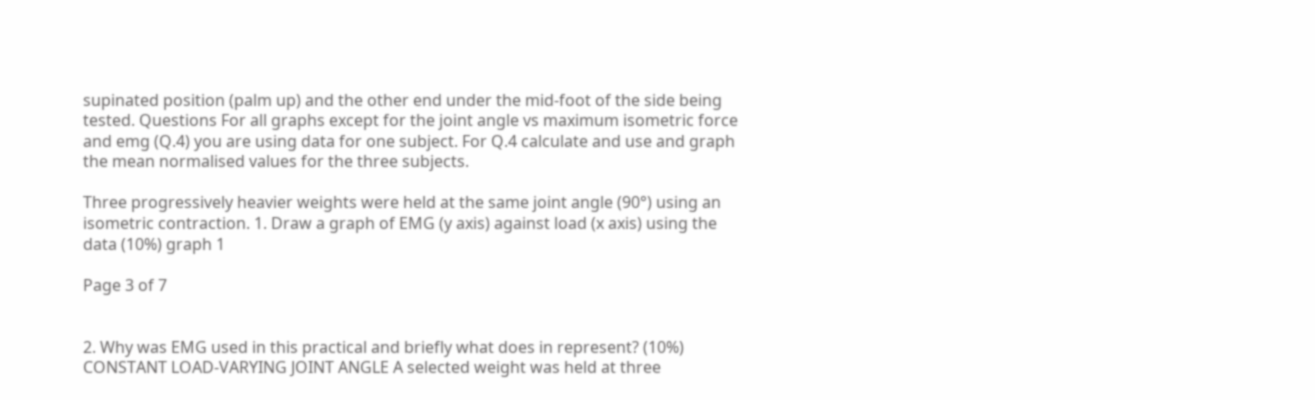supinated position (palm up) and the other end under the mid-foot of the side being tested. Questions For all graphs except for the joint angle vs maximum isometric force and emg (Q.4) you are using data for one subject. For Q.4 calculate and use and graph the mean normalised values for the three subjects.

Three progressively heavier weights were held at the same joint angle (90°) using an isometric contraction. 1. Draw a graph of EMG (y axis) against load (x axis) using the data (10%) graph 1

Page 3 of 7


2. Why was EMG used in this practical and briefly what does in represent? (10%) CONSTANT LOAD-VARYING JOINT ANGLE A selected weight was held at three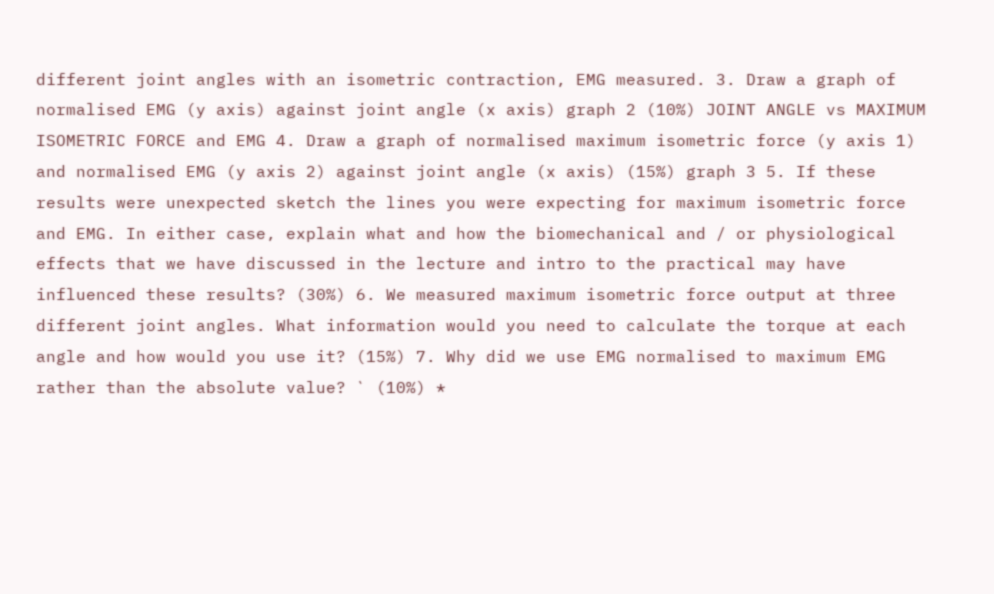different joint angles with an isometric contraction, EMG measured. 3. Draw a graph of normalised EMG (y axis) against joint angle (x axis) graph 2 (10%) JOINT ANGLE vs MAXIMUM ISOMETRIC FORCE and EMG 4. Draw a graph of normalised maximum isometric force (y axis 1) and normalised EMG (y axis 2) against joint angle (x axis) (15%) graph 3 5. If these results were unexpected sketch the lines you were expecting for maximum isometric force and EMG. In either case, explain what and how the biomechanical and / or physiological effects that we have discussed in the lecture and intro to the practical may have influenced these results? (30%) 6. We measured maximum isometric force output at three different joint angles. What information would you need to calculate the torque at each angle and how would you use it? (15%) 7. Why did we use EMG normalised to maximum EMG rather than the absolute value? ` (10%) *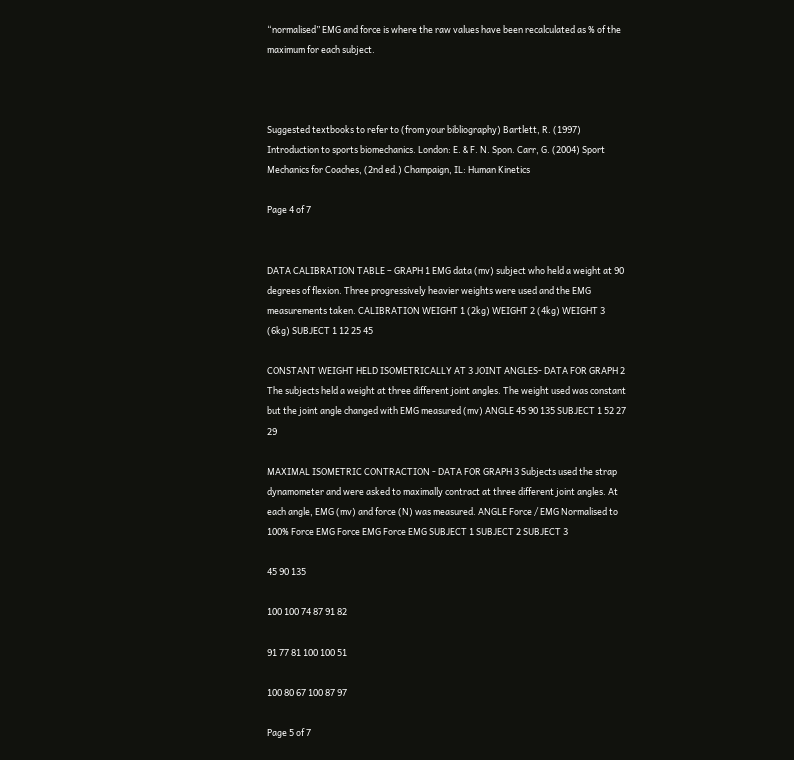“normalised” EMG and force is where the raw values have been recalculated as % of the maximum for each subject.



Suggested textbooks to refer to (from your bibliography) Bartlett, R. (1997) Introduction to sports biomechanics. London: E. & F. N. Spon. Carr, G. (2004) Sport Mechanics for Coaches, (2nd ed.) Champaign, IL: Human Kinetics

Page 4 of 7


DATA CALIBRATION TABLE – GRAPH 1 EMG data (mv) subject who held a weight at 90 degrees of flexion. Three progressively heavier weights were used and the EMG measurements taken. CALIBRATION WEIGHT 1 (2kg) WEIGHT 2 (4kg) WEIGHT 3 (6kg) SUBJECT 1 12 25 45

CONSTANT WEIGHT HELD ISOMETRICALLY AT 3 JOINT ANGLES- DATA FOR GRAPH 2 The subjects held a weight at three different joint angles. The weight used was constant but the joint angle changed with EMG measured (mv) ANGLE 45 90 135 SUBJECT 1 52 27 29

MAXIMAL ISOMETRIC CONTRACTION - DATA FOR GRAPH 3 Subjects used the strap dynamometer and were asked to maximally contract at three different joint angles. At each angle, EMG (mv) and force (N) was measured. ANGLE Force / EMG Normalised to 100% Force EMG Force EMG Force EMG SUBJECT 1 SUBJECT 2 SUBJECT 3

45 90 135

100 100 74 87 91 82

91 77 81 100 100 51

100 80 67 100 87 97

Page 5 of 7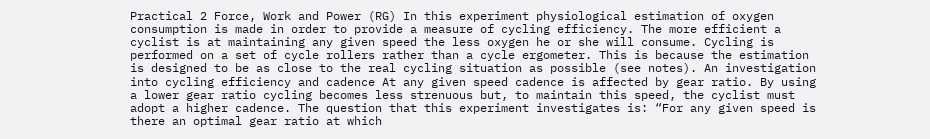Practical 2 Force, Work and Power (RG) In this experiment physiological estimation of oxygen consumption is made in order to provide a measure of cycling efficiency. The more efficient a cyclist is at maintaining any given speed the less oxygen he or she will consume. Cycling is performed on a set of cycle rollers rather than a cycle ergometer. This is because the estimation is designed to be as close to the real cycling situation as possible (see notes). An investigation into cycling efficiency and cadence At any given speed cadence is affected by gear ratio. By using a lower gear ratio cycling becomes less strenuous but, to maintain this speed, the cyclist must adopt a higher cadence. The question that this experiment investigates is: “For any given speed is there an optimal gear ratio at which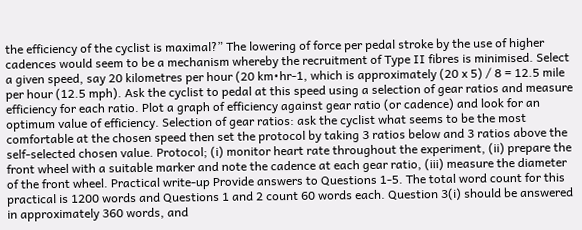the efficiency of the cyclist is maximal?” The lowering of force per pedal stroke by the use of higher cadences would seem to be a mechanism whereby the recruitment of Type II fibres is minimised. Select a given speed, say 20 kilometres per hour (20 km•hr-1, which is approximately (20 x 5) / 8 = 12.5 mile per hour (12.5 mph). Ask the cyclist to pedal at this speed using a selection of gear ratios and measure efficiency for each ratio. Plot a graph of efficiency against gear ratio (or cadence) and look for an optimum value of efficiency. Selection of gear ratios: ask the cyclist what seems to be the most comfortable at the chosen speed then set the protocol by taking 3 ratios below and 3 ratios above the self-selected chosen value. Protocol; (i) monitor heart rate throughout the experiment, (ii) prepare the front wheel with a suitable marker and note the cadence at each gear ratio, (iii) measure the diameter of the front wheel. Practical write-up Provide answers to Questions 1-5. The total word count for this practical is 1200 words and Questions 1 and 2 count 60 words each. Question 3(i) should be answered in approximately 360 words, and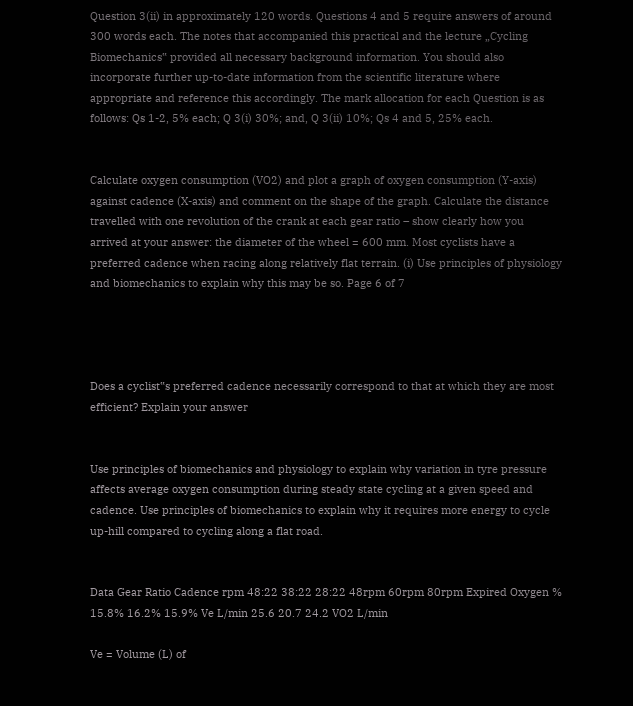Question 3(ii) in approximately 120 words. Questions 4 and 5 require answers of around 300 words each. The notes that accompanied this practical and the lecture „Cycling Biomechanics‟ provided all necessary background information. You should also incorporate further up-to-date information from the scientific literature where appropriate and reference this accordingly. The mark allocation for each Question is as follows: Qs 1-2, 5% each; Q 3(i) 30%; and, Q 3(ii) 10%; Qs 4 and 5, 25% each.


Calculate oxygen consumption (VO2) and plot a graph of oxygen consumption (Y-axis) against cadence (X-axis) and comment on the shape of the graph. Calculate the distance travelled with one revolution of the crank at each gear ratio – show clearly how you arrived at your answer: the diameter of the wheel = 600 mm. Most cyclists have a preferred cadence when racing along relatively flat terrain. (i) Use principles of physiology and biomechanics to explain why this may be so. Page 6 of 7




Does a cyclist‟s preferred cadence necessarily correspond to that at which they are most efficient? Explain your answer


Use principles of biomechanics and physiology to explain why variation in tyre pressure affects average oxygen consumption during steady state cycling at a given speed and cadence. Use principles of biomechanics to explain why it requires more energy to cycle up-hill compared to cycling along a flat road.


Data Gear Ratio Cadence rpm 48:22 38:22 28:22 48rpm 60rpm 80rpm Expired Oxygen % 15.8% 16.2% 15.9% Ve L/min 25.6 20.7 24.2 VO2 L/min

Ve = Volume (L) of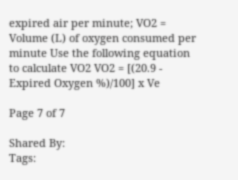expired air per minute; VO2 = Volume (L) of oxygen consumed per minute Use the following equation to calculate VO2 VO2 = [(20.9 - Expired Oxygen %)/100] x Ve

Page 7 of 7

Shared By:
Tags: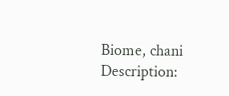Biome, chani
Description: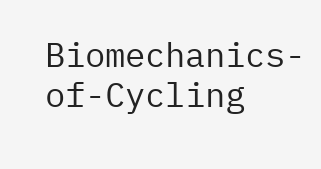Biomechanics-of-Cycling